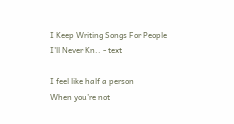I Keep Writing Songs For People I'll Never Kn.. - text

I feel like half a person
When you’re not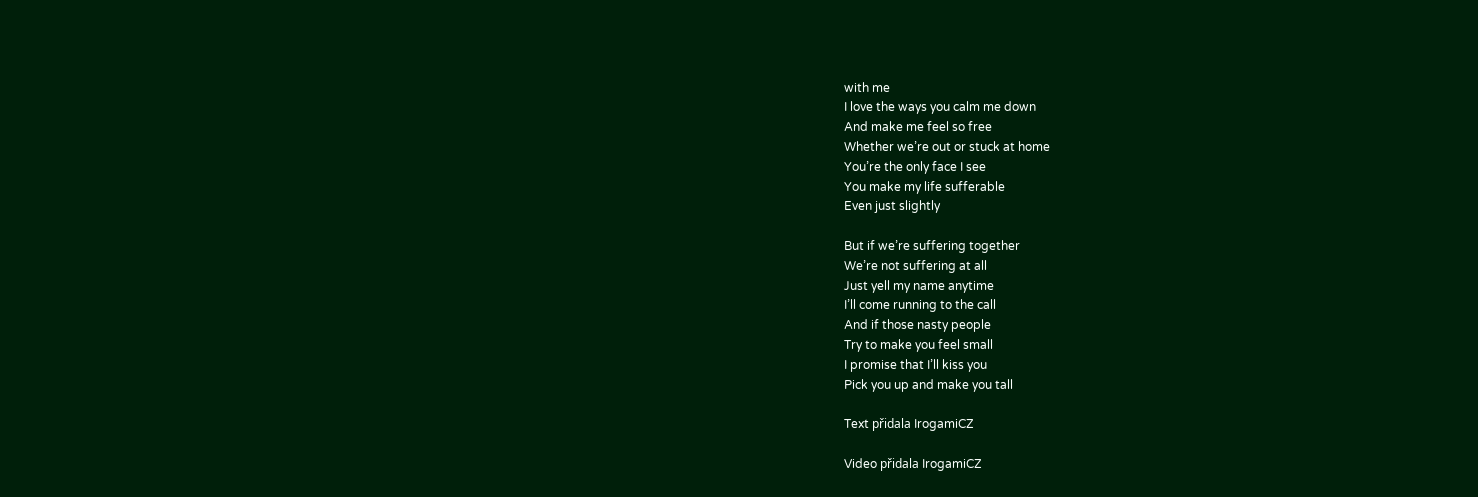with me
I love the ways you calm me down
And make me feel so free
Whether we’re out or stuck at home
You’re the only face I see
You make my life sufferable
Even just slightly

But if we’re suffering together
We’re not suffering at all
Just yell my name anytime
I’ll come running to the call
And if those nasty people
Try to make you feel small
I promise that I’ll kiss you
Pick you up and make you tall

Text přidala IrogamiCZ

Video přidala IrogamiCZ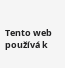Tento web používá k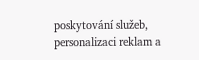poskytování služeb, personalizaci reklam a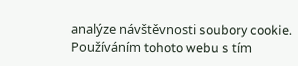analýze návštěvnosti soubory cookie. Používáním tohoto webu s tím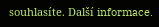souhlasíte. Další informace.